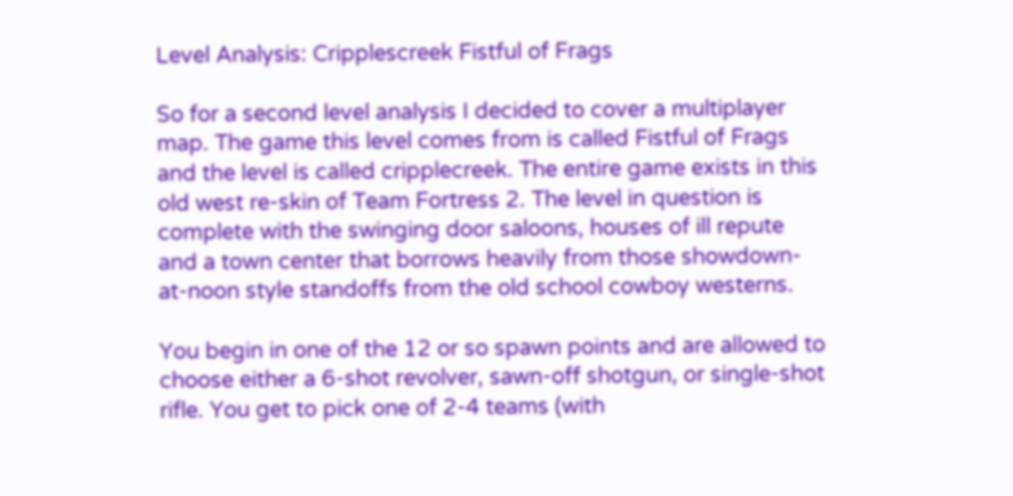Level Analysis: Cripplescreek Fistful of Frags

So for a second level analysis I decided to cover a multiplayer map. The game this level comes from is called Fistful of Frags and the level is called cripplecreek. The entire game exists in this old west re-skin of Team Fortress 2. The level in question is complete with the swinging door saloons, houses of ill repute and a town center that borrows heavily from those showdown-at-noon style standoffs from the old school cowboy westerns.

You begin in one of the 12 or so spawn points and are allowed to choose either a 6-shot revolver, sawn-off shotgun, or single-shot rifle. You get to pick one of 2-4 teams (with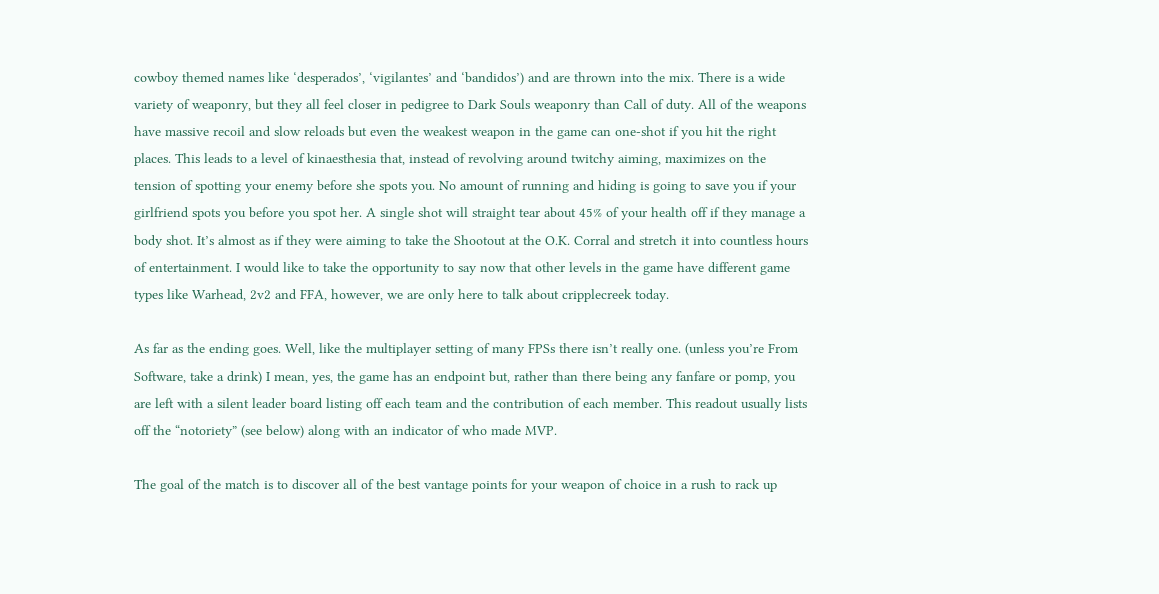cowboy themed names like ‘desperados’, ‘vigilantes’ and ‘bandidos’) and are thrown into the mix. There is a wide variety of weaponry, but they all feel closer in pedigree to Dark Souls weaponry than Call of duty. All of the weapons have massive recoil and slow reloads but even the weakest weapon in the game can one-shot if you hit the right places. This leads to a level of kinaesthesia that, instead of revolving around twitchy aiming, maximizes on the tension of spotting your enemy before she spots you. No amount of running and hiding is going to save you if your girlfriend spots you before you spot her. A single shot will straight tear about 45% of your health off if they manage a body shot. It’s almost as if they were aiming to take the Shootout at the O.K. Corral and stretch it into countless hours of entertainment. I would like to take the opportunity to say now that other levels in the game have different game types like Warhead, 2v2 and FFA, however, we are only here to talk about cripplecreek today.

As far as the ending goes. Well, like the multiplayer setting of many FPSs there isn’t really one. (unless you’re From Software, take a drink) I mean, yes, the game has an endpoint but, rather than there being any fanfare or pomp, you are left with a silent leader board listing off each team and the contribution of each member. This readout usually lists off the “notoriety” (see below) along with an indicator of who made MVP.

The goal of the match is to discover all of the best vantage points for your weapon of choice in a rush to rack up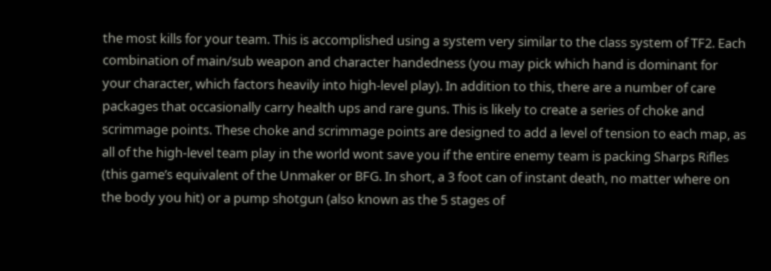the most kills for your team. This is accomplished using a system very similar to the class system of TF2. Each combination of main/sub weapon and character handedness (you may pick which hand is dominant for your character, which factors heavily into high-level play). In addition to this, there are a number of care packages that occasionally carry health ups and rare guns. This is likely to create a series of choke and scrimmage points. These choke and scrimmage points are designed to add a level of tension to each map, as all of the high-level team play in the world wont save you if the entire enemy team is packing Sharps Rifles (this game’s equivalent of the Unmaker or BFG. In short, a 3 foot can of instant death, no matter where on the body you hit) or a pump shotgun (also known as the 5 stages of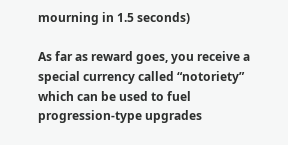mourning in 1.5 seconds)

As far as reward goes, you receive a special currency called “notoriety” which can be used to fuel progression-type upgrades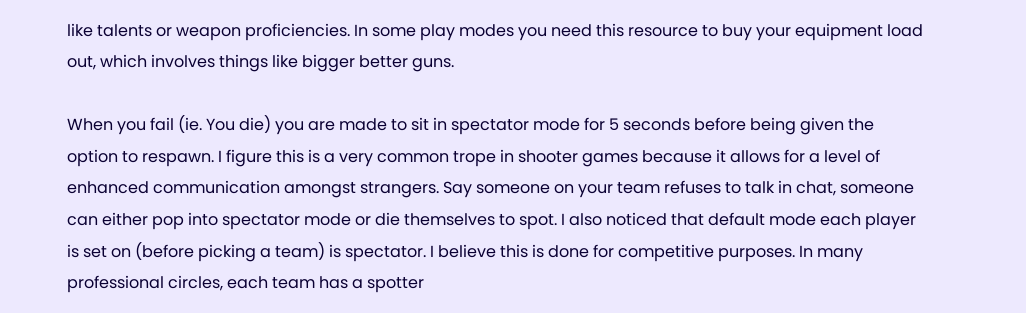like talents or weapon proficiencies. In some play modes you need this resource to buy your equipment load out, which involves things like bigger better guns.

When you fail (ie. You die) you are made to sit in spectator mode for 5 seconds before being given the option to respawn. I figure this is a very common trope in shooter games because it allows for a level of enhanced communication amongst strangers. Say someone on your team refuses to talk in chat, someone can either pop into spectator mode or die themselves to spot. I also noticed that default mode each player is set on (before picking a team) is spectator. I believe this is done for competitive purposes. In many professional circles, each team has a spotter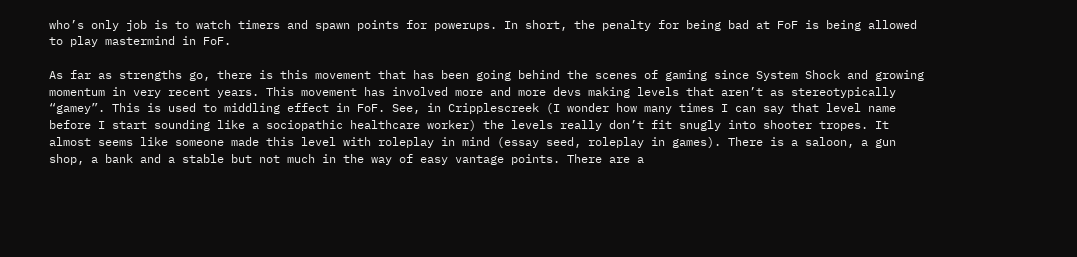who’s only job is to watch timers and spawn points for powerups. In short, the penalty for being bad at FoF is being allowed to play mastermind in FoF.

As far as strengths go, there is this movement that has been going behind the scenes of gaming since System Shock and growing momentum in very recent years. This movement has involved more and more devs making levels that aren’t as stereotypically “gamey”. This is used to middling effect in FoF. See, in Cripplescreek (I wonder how many times I can say that level name before I start sounding like a sociopathic healthcare worker) the levels really don’t fit snugly into shooter tropes. It almost seems like someone made this level with roleplay in mind (essay seed, roleplay in games). There is a saloon, a gun shop, a bank and a stable but not much in the way of easy vantage points. There are a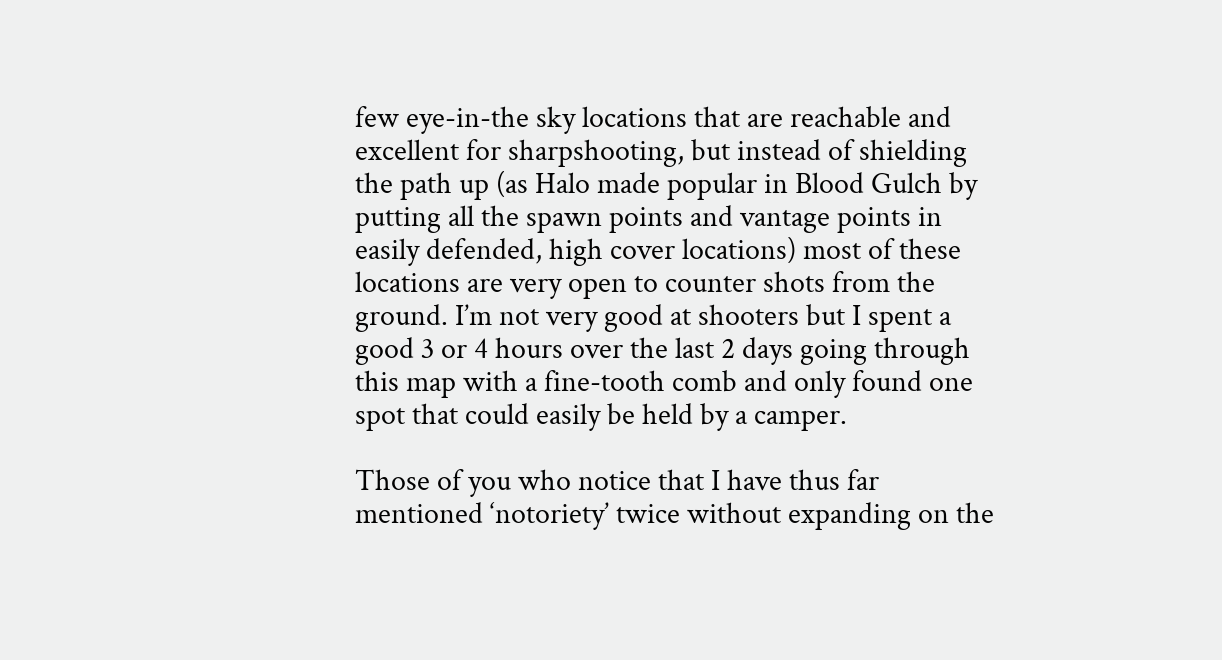few eye-in-the sky locations that are reachable and excellent for sharpshooting, but instead of shielding the path up (as Halo made popular in Blood Gulch by putting all the spawn points and vantage points in easily defended, high cover locations) most of these locations are very open to counter shots from the ground. I’m not very good at shooters but I spent a good 3 or 4 hours over the last 2 days going through this map with a fine-tooth comb and only found one spot that could easily be held by a camper.

Those of you who notice that I have thus far mentioned ‘notoriety’ twice without expanding on the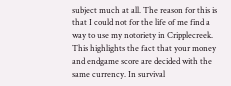subject much at all. The reason for this is that I could not for the life of me find a way to use my notoriety in Cripplecreek. This highlights the fact that your money and endgame score are decided with the same currency. In survival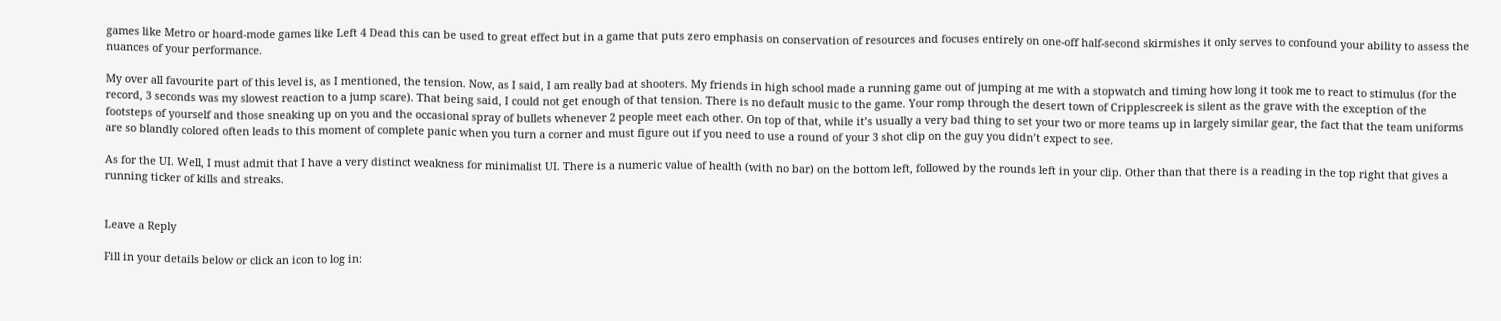games like Metro or hoard-mode games like Left 4 Dead this can be used to great effect but in a game that puts zero emphasis on conservation of resources and focuses entirely on one-off half-second skirmishes it only serves to confound your ability to assess the nuances of your performance.

My over all favourite part of this level is, as I mentioned, the tension. Now, as I said, I am really bad at shooters. My friends in high school made a running game out of jumping at me with a stopwatch and timing how long it took me to react to stimulus (for the record, 3 seconds was my slowest reaction to a jump scare). That being said, I could not get enough of that tension. There is no default music to the game. Your romp through the desert town of Cripplescreek is silent as the grave with the exception of the footsteps of yourself and those sneaking up on you and the occasional spray of bullets whenever 2 people meet each other. On top of that, while it’s usually a very bad thing to set your two or more teams up in largely similar gear, the fact that the team uniforms are so blandly colored often leads to this moment of complete panic when you turn a corner and must figure out if you need to use a round of your 3 shot clip on the guy you didn’t expect to see.

As for the UI. Well, I must admit that I have a very distinct weakness for minimalist UI. There is a numeric value of health (with no bar) on the bottom left, followed by the rounds left in your clip. Other than that there is a reading in the top right that gives a running ticker of kills and streaks.


Leave a Reply

Fill in your details below or click an icon to log in: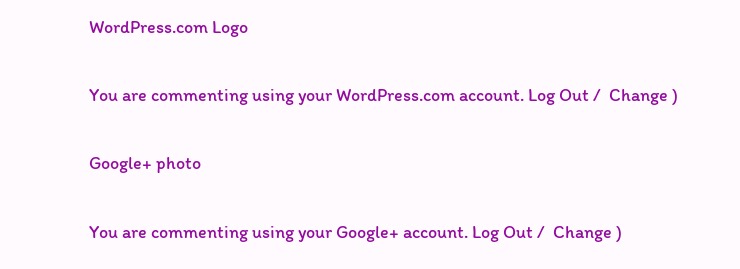WordPress.com Logo

You are commenting using your WordPress.com account. Log Out /  Change )

Google+ photo

You are commenting using your Google+ account. Log Out /  Change )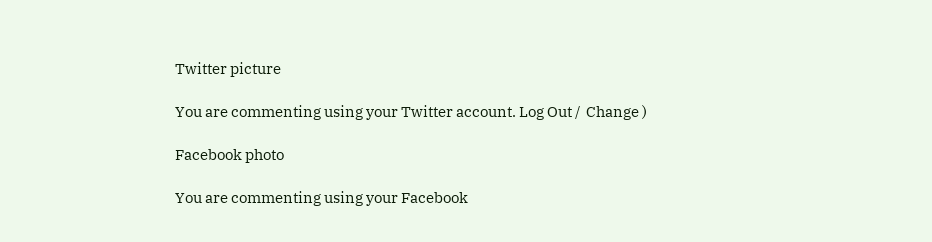Twitter picture

You are commenting using your Twitter account. Log Out /  Change )

Facebook photo

You are commenting using your Facebook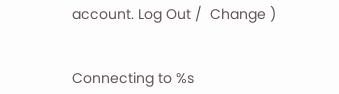account. Log Out /  Change )


Connecting to %s